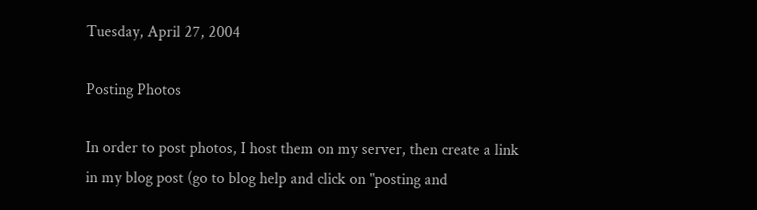Tuesday, April 27, 2004

Posting Photos

In order to post photos, I host them on my server, then create a link in my blog post (go to blog help and click on "posting and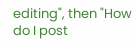editing", then "How do I post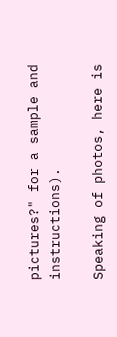pictures?" for a sample and instructions).

Speaking of photos, here is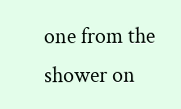one from the shower on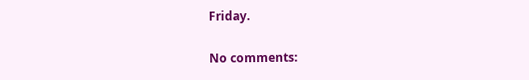Friday.

No comments: